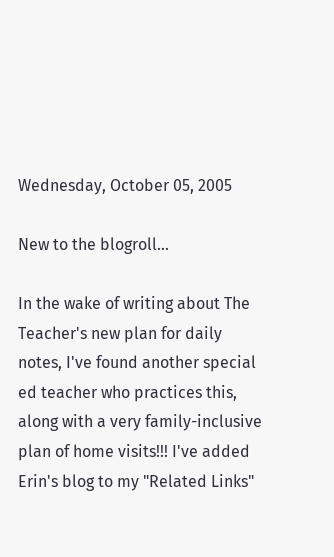Wednesday, October 05, 2005

New to the blogroll...

In the wake of writing about The Teacher's new plan for daily notes, I've found another special ed teacher who practices this, along with a very family-inclusive plan of home visits!!! I've added Erin's blog to my "Related Links"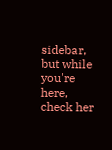sidebar, but while you're here, check her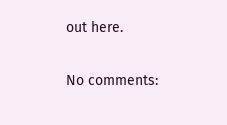out here.

No comments: